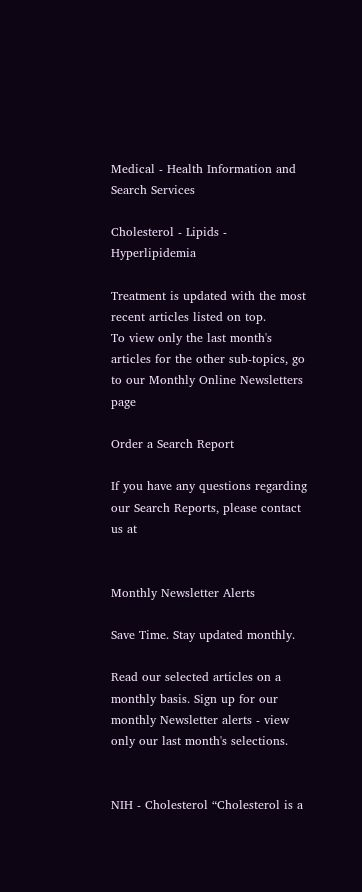Medical - Health Information and Search Services

Cholesterol - Lipids - Hyperlipidemia

Treatment is updated with the most recent articles listed on top.
To view only the last month's articles for the other sub-topics, go to our Monthly Online Newsletters page

Order a Search Report

If you have any questions regarding our Search Reports, please contact us at


Monthly Newsletter Alerts

Save Time. Stay updated monthly.

Read our selected articles on a monthly basis. Sign up for our monthly Newsletter alerts - view only our last month's selections.


NIH - Cholesterol “Cholesterol is a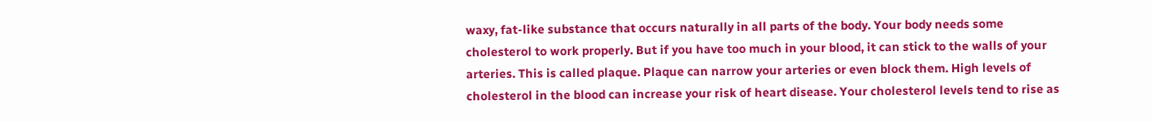waxy, fat-like substance that occurs naturally in all parts of the body. Your body needs some cholesterol to work properly. But if you have too much in your blood, it can stick to the walls of your arteries. This is called plaque. Plaque can narrow your arteries or even block them. High levels of cholesterol in the blood can increase your risk of heart disease. Your cholesterol levels tend to rise as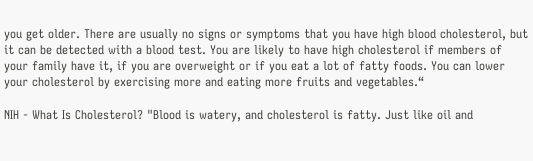you get older. There are usually no signs or symptoms that you have high blood cholesterol, but it can be detected with a blood test. You are likely to have high cholesterol if members of your family have it, if you are overweight or if you eat a lot of fatty foods. You can lower your cholesterol by exercising more and eating more fruits and vegetables.“

NIH - What Is Cholesterol? "Blood is watery, and cholesterol is fatty. Just like oil and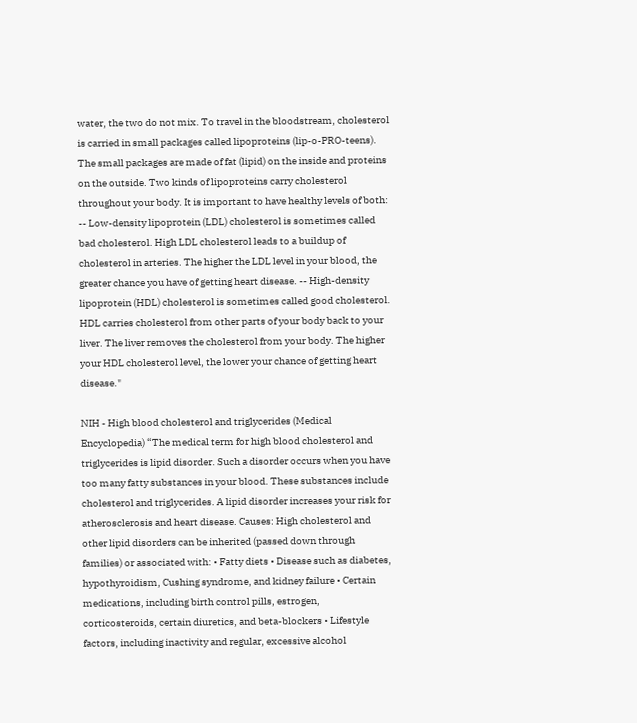water, the two do not mix. To travel in the bloodstream, cholesterol is carried in small packages called lipoproteins (lip-o-PRO-teens). The small packages are made of fat (lipid) on the inside and proteins on the outside. Two kinds of lipoproteins carry cholesterol throughout your body. It is important to have healthy levels of both: -- Low-density lipoprotein (LDL) cholesterol is sometimes called bad cholesterol. High LDL cholesterol leads to a buildup of cholesterol in arteries. The higher the LDL level in your blood, the greater chance you have of getting heart disease. -- High-density lipoprotein (HDL) cholesterol is sometimes called good cholesterol. HDL carries cholesterol from other parts of your body back to your liver. The liver removes the cholesterol from your body. The higher your HDL cholesterol level, the lower your chance of getting heart disease."

NIH - High blood cholesterol and triglycerides (Medical Encyclopedia) “The medical term for high blood cholesterol and triglycerides is lipid disorder. Such a disorder occurs when you have too many fatty substances in your blood. These substances include cholesterol and triglycerides. A lipid disorder increases your risk for atherosclerosis and heart disease. Causes: High cholesterol and other lipid disorders can be inherited (passed down through families) or associated with: • Fatty diets • Disease such as diabetes, hypothyroidism, Cushing syndrome, and kidney failure • Certain medications, including birth control pills, estrogen, corticosteroids, certain diuretics, and beta-blockers • Lifestyle factors, including inactivity and regular, excessive alcohol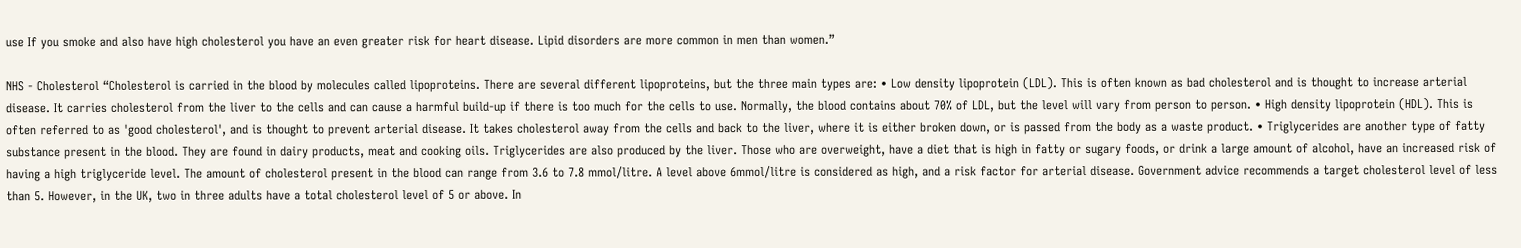use If you smoke and also have high cholesterol you have an even greater risk for heart disease. Lipid disorders are more common in men than women.”

NHS - Cholesterol “Cholesterol is carried in the blood by molecules called lipoproteins. There are several different lipoproteins, but the three main types are: • Low density lipoprotein (LDL). This is often known as bad cholesterol and is thought to increase arterial disease. It carries cholesterol from the liver to the cells and can cause a harmful build-up if there is too much for the cells to use. Normally, the blood contains about 70% of LDL, but the level will vary from person to person. • High density lipoprotein (HDL). This is often referred to as 'good cholesterol', and is thought to prevent arterial disease. It takes cholesterol away from the cells and back to the liver, where it is either broken down, or is passed from the body as a waste product. • Triglycerides are another type of fatty substance present in the blood. They are found in dairy products, meat and cooking oils. Triglycerides are also produced by the liver. Those who are overweight, have a diet that is high in fatty or sugary foods, or drink a large amount of alcohol, have an increased risk of having a high triglyceride level. The amount of cholesterol present in the blood can range from 3.6 to 7.8 mmol/litre. A level above 6mmol/litre is considered as high, and a risk factor for arterial disease. Government advice recommends a target cholesterol level of less than 5. However, in the UK, two in three adults have a total cholesterol level of 5 or above. In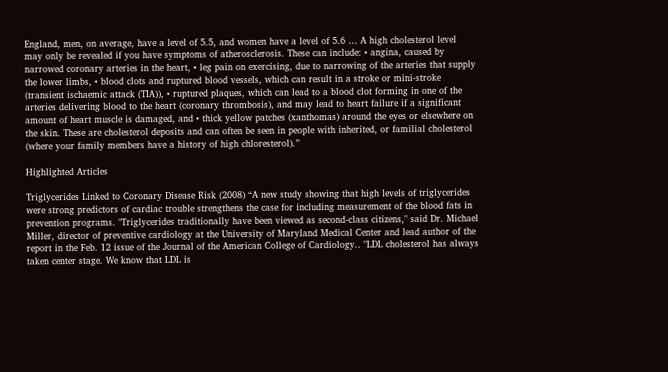England, men, on average, have a level of 5.5, and women have a level of 5.6 … A high cholesterol level may only be revealed if you have symptoms of atherosclerosis. These can include: • angina, caused by narrowed coronary arteries in the heart, • leg pain on exercising, due to narrowing of the arteries that supply the lower limbs, • blood clots and ruptured blood vessels, which can result in a stroke or mini-stroke (transient ischaemic attack (TIA)), • ruptured plaques, which can lead to a blood clot forming in one of the arteries delivering blood to the heart (coronary thrombosis), and may lead to heart failure if a significant amount of heart muscle is damaged, and • thick yellow patches (xanthomas) around the eyes or elsewhere on the skin. These are cholesterol deposits and can often be seen in people with inherited, or familial cholesterol (where your family members have a history of high chloresterol).”

Highlighted Articles

Triglycerides Linked to Coronary Disease Risk (2008) “A new study showing that high levels of triglycerides were strong predictors of cardiac trouble strengthens the case for including measurement of the blood fats in prevention programs. "Triglycerides traditionally have been viewed as second-class citizens," said Dr. Michael Miller, director of preventive cardiology at the University of Maryland Medical Center and lead author of the report in the Feb. 12 issue of the Journal of the American College of Cardiology.. "LDL cholesterol has always taken center stage. We know that LDL is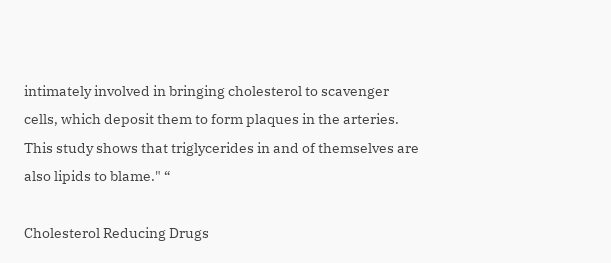intimately involved in bringing cholesterol to scavenger cells, which deposit them to form plaques in the arteries. This study shows that triglycerides in and of themselves are also lipids to blame." “

Cholesterol Reducing Drugs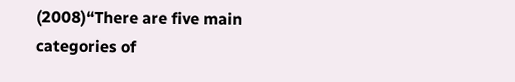(2008)“There are five main categories of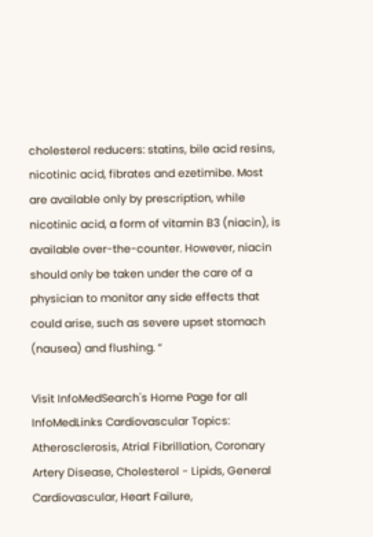cholesterol reducers: statins, bile acid resins, nicotinic acid, fibrates and ezetimibe. Most are available only by prescription, while nicotinic acid, a form of vitamin B3 (niacin), is available over-the-counter. However, niacin should only be taken under the care of a physician to monitor any side effects that could arise, such as severe upset stomach (nausea) and flushing. “

Visit InfoMedSearch's Home Page for all InfoMedLinks Cardiovascular Topics: Atherosclerosis, Atrial Fibrillation, Coronary Artery Disease, Cholesterol - Lipids, General Cardiovascular, Heart Failure,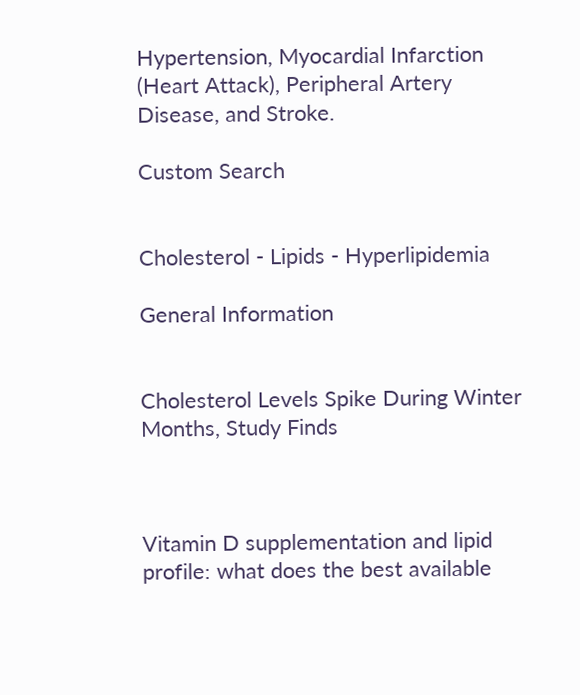Hypertension, Myocardial Infarction (Heart Attack), Peripheral Artery Disease, and Stroke.

Custom Search


Cholesterol - Lipids - Hyperlipidemia

General Information


Cholesterol Levels Spike During Winter Months, Study Finds



Vitamin D supplementation and lipid profile: what does the best available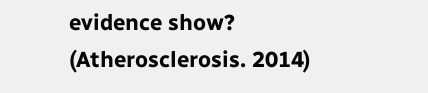evidence show? (Atherosclerosis. 2014)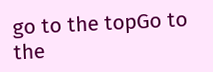go to the topGo to the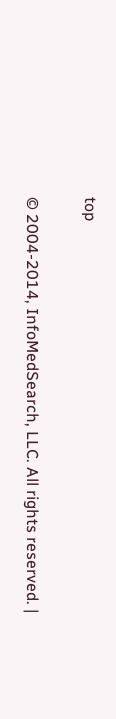top

© 2004-2014, InfoMedSearch, LLC. All rights reserved. |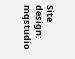Site design: mqstudio